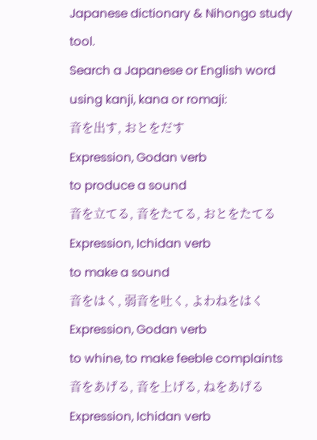Japanese dictionary & Nihongo study tool.
Search a Japanese or English word using kanji, kana or romaji:
音を出す, おとをだす
Expression, Godan verb
to produce a sound
音を立てる, 音をたてる, おとをたてる
Expression, Ichidan verb
to make a sound
音をはく, 弱音を吐く, よわねをはく
Expression, Godan verb
to whine, to make feeble complaints
音をあげる, 音を上げる, ねをあげる
Expression, Ichidan verb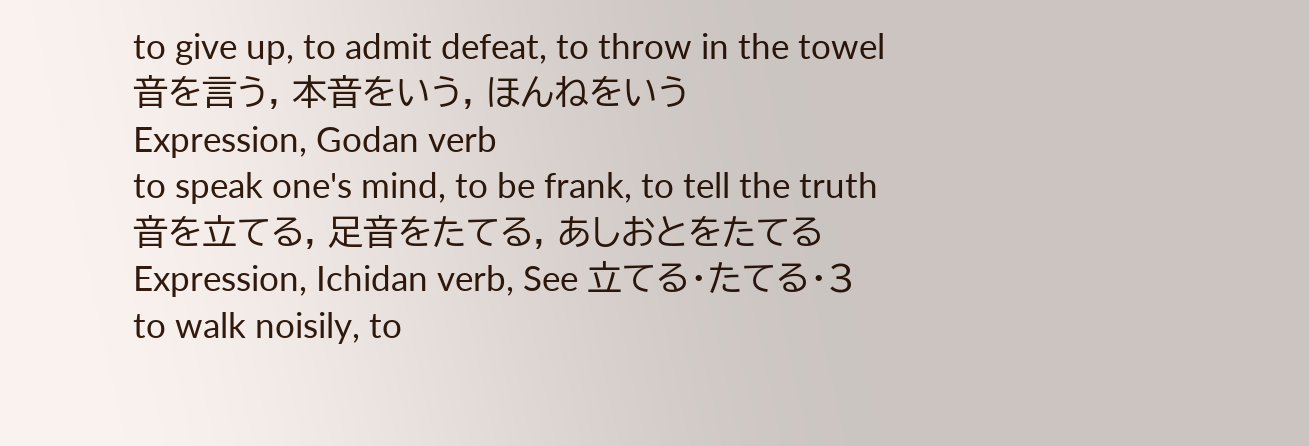to give up, to admit defeat, to throw in the towel
音を言う, 本音をいう, ほんねをいう
Expression, Godan verb
to speak one's mind, to be frank, to tell the truth
音を立てる, 足音をたてる, あしおとをたてる
Expression, Ichidan verb, See 立てる・たてる・3
to walk noisily, to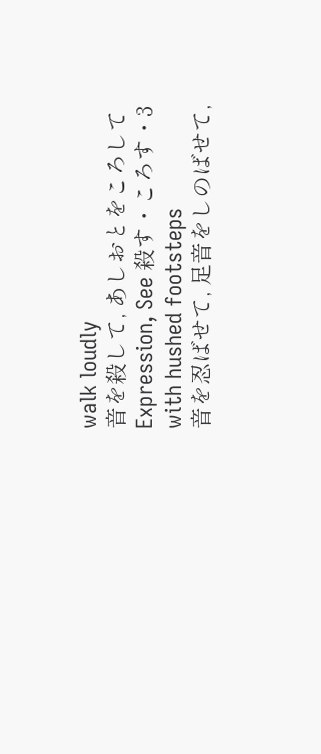walk loudly
音を殺して, あしおとをころして
Expression, See 殺す・ころす・3
with hushed footsteps
音を忍ばせて, 足音をしのばせて,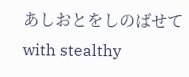あしおとをしのばせて
with stealthy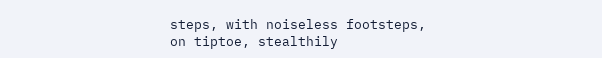steps, with noiseless footsteps, on tiptoe, stealthily